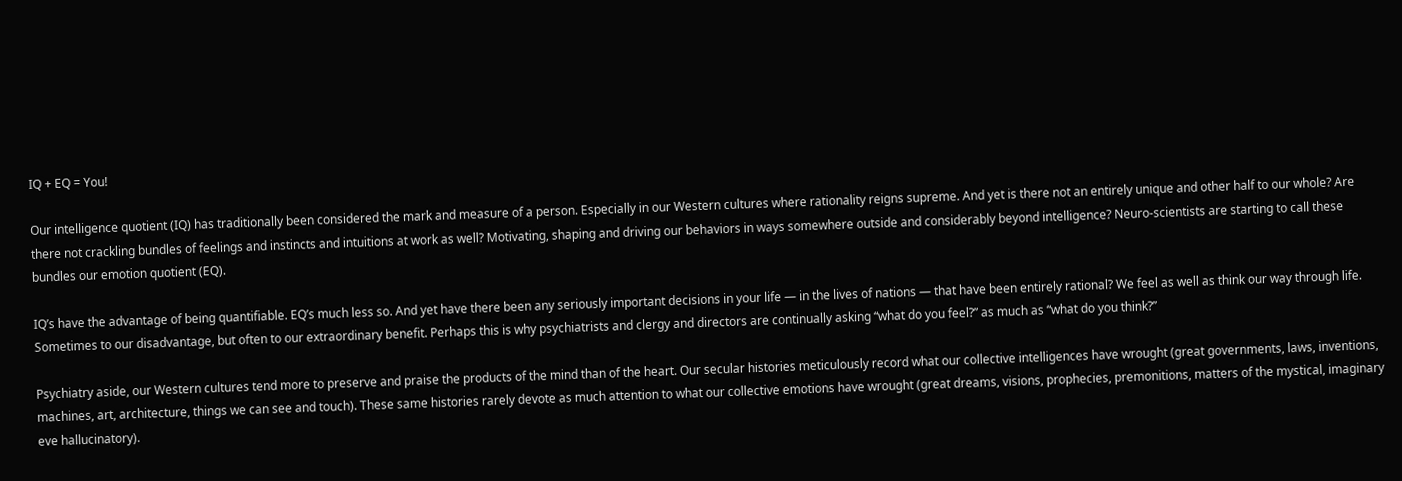IQ + EQ = You!

Our intelligence quotient (IQ) has traditionally been considered the mark and measure of a person. Especially in our Western cultures where rationality reigns supreme. And yet is there not an entirely unique and other half to our whole? Are there not crackling bundles of feelings and instincts and intuitions at work as well? Motivating, shaping and driving our behaviors in ways somewhere outside and considerably beyond intelligence? Neuro-scientists are starting to call these bundles our emotion quotient (EQ).

IQ’s have the advantage of being quantifiable. EQ’s much less so. And yet have there been any seriously important decisions in your life — in the lives of nations — that have been entirely rational? We feel as well as think our way through life. Sometimes to our disadvantage, but often to our extraordinary benefit. Perhaps this is why psychiatrists and clergy and directors are continually asking “what do you feel?” as much as “what do you think?”

Psychiatry aside, our Western cultures tend more to preserve and praise the products of the mind than of the heart. Our secular histories meticulously record what our collective intelligences have wrought (great governments, laws, inventions, machines, art, architecture, things we can see and touch). These same histories rarely devote as much attention to what our collective emotions have wrought (great dreams, visions, prophecies, premonitions, matters of the mystical, imaginary eve hallucinatory).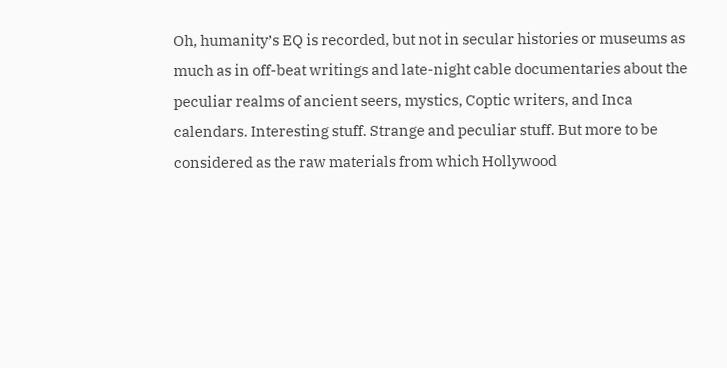Oh, humanity’s EQ is recorded, but not in secular histories or museums as much as in off-beat writings and late-night cable documentaries about the peculiar realms of ancient seers, mystics, Coptic writers, and Inca calendars. Interesting stuff. Strange and peculiar stuff. But more to be considered as the raw materials from which Hollywood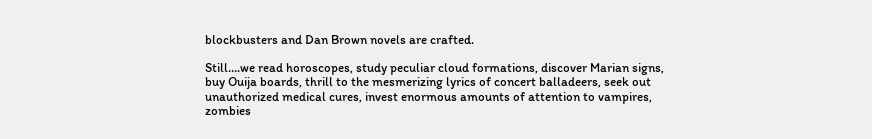blockbusters and Dan Brown novels are crafted.

Still….we read horoscopes, study peculiar cloud formations, discover Marian signs, buy Ouija boards, thrill to the mesmerizing lyrics of concert balladeers, seek out unauthorized medical cures, invest enormous amounts of attention to vampires, zombies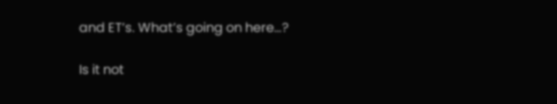and ET’s. What’s going on here…?

Is it not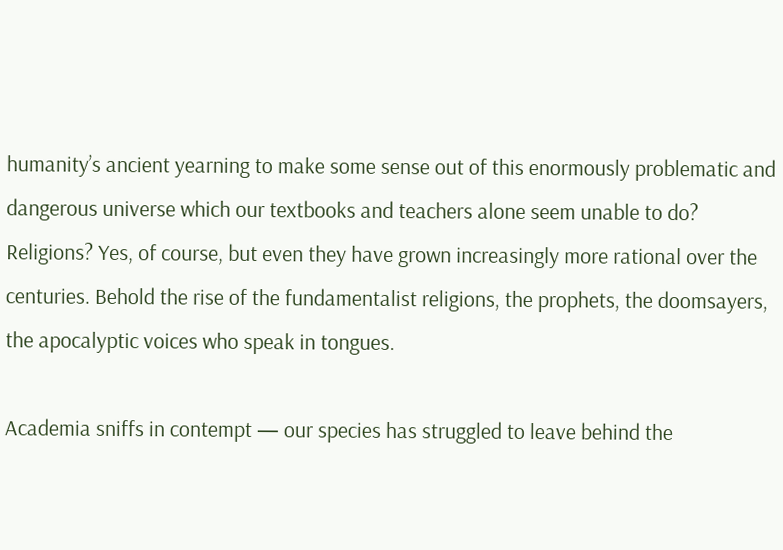humanity’s ancient yearning to make some sense out of this enormously problematic and dangerous universe which our textbooks and teachers alone seem unable to do? Religions? Yes, of course, but even they have grown increasingly more rational over the centuries. Behold the rise of the fundamentalist religions, the prophets, the doomsayers, the apocalyptic voices who speak in tongues.

Academia sniffs in contempt — our species has struggled to leave behind the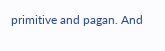primitive and pagan. And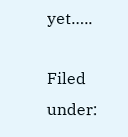yet…..

Filed under: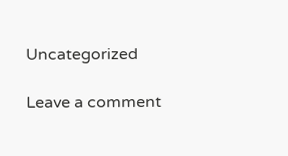Uncategorized

Leave a comment